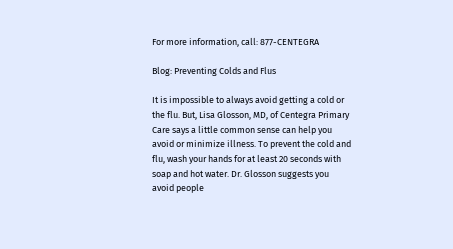For more information, call: 877-CENTEGRA

Blog: Preventing Colds and Flus

It is impossible to always avoid getting a cold or the flu. But, Lisa Glosson, MD, of Centegra Primary Care says a little common sense can help you avoid or minimize illness. To prevent the cold and flu, wash your hands for at least 20 seconds with soap and hot water. Dr. Glosson suggests you avoid people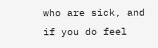who are sick, and if you do feel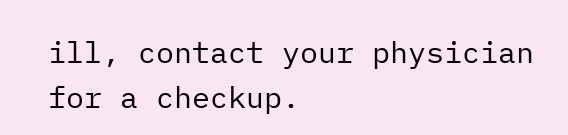ill, contact your physician for a checkup.